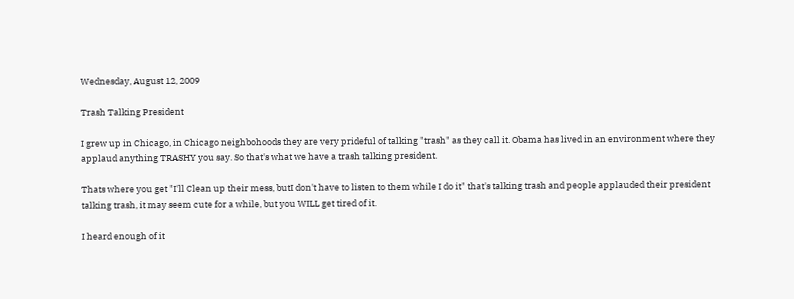Wednesday, August 12, 2009

Trash Talking President

I grew up in Chicago, in Chicago neighbohoods they are very prideful of talking "trash" as they call it. Obama has lived in an environment where they applaud anything TRASHY you say. So that's what we have a trash talking president.

Thats where you get "I'll Clean up their mess, butI don't have to listen to them while I do it" that's talking trash and people applauded their president talking trash, it may seem cute for a while, but you WILL get tired of it.

I heard enough of it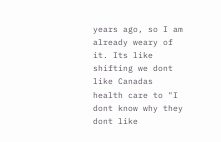years ago, so I am already weary of it. Its like shifting we dont like Canadas health care to "I dont know why they dont like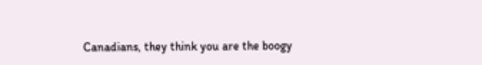Canadians, they think you are the boogy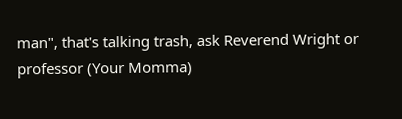man", that's talking trash, ask Reverend Wright or professor (Your Momma)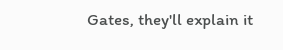Gates, they'll explain it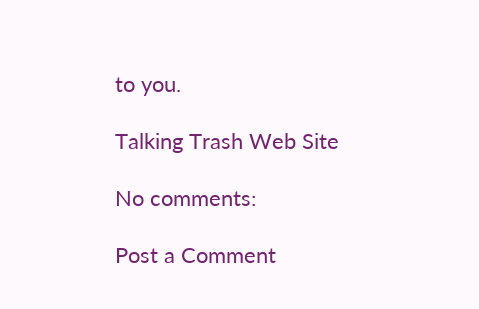to you.

Talking Trash Web Site

No comments:

Post a Comment